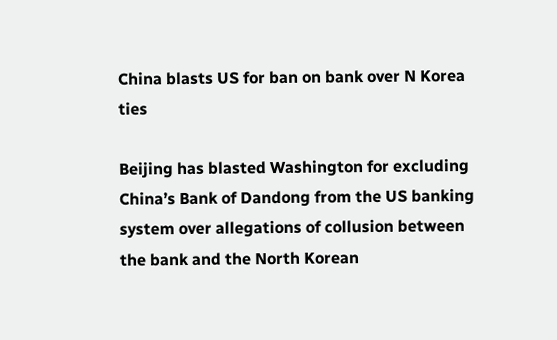China blasts US for ban on bank over N Korea ties

Beijing has blasted Washington for excluding China’s Bank of Dandong from the US banking system over allegations of collusion between the bank and the North Korean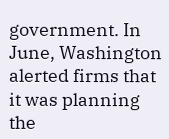government. In June, Washington alerted firms that it was planning the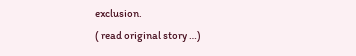exclusion.
( read original story …)